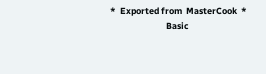*  Exported from  MasterCook  *
                            Basic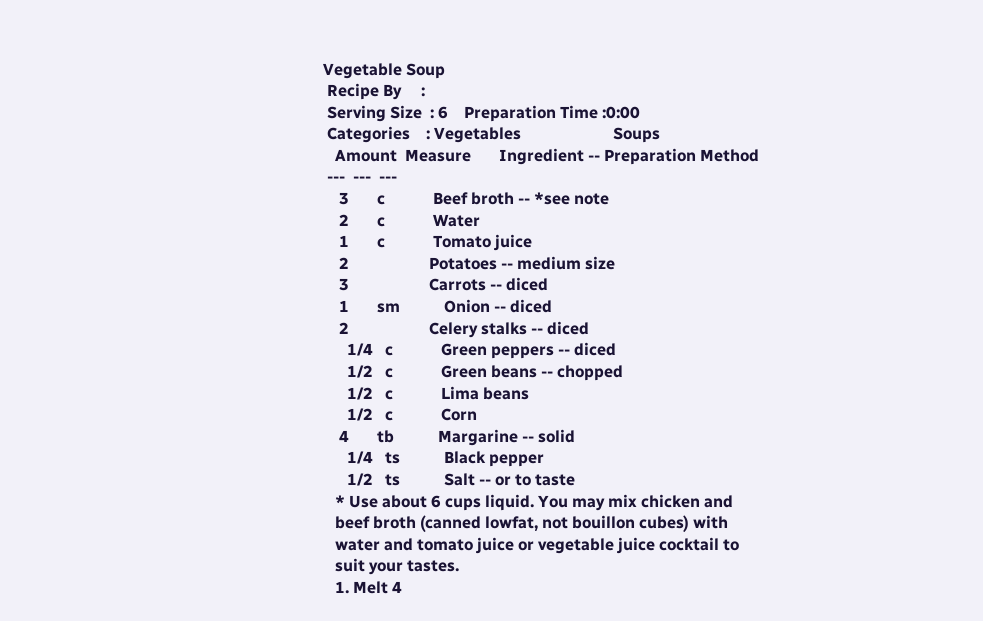Vegetable Soup
 Recipe By     :
 Serving Size  : 6    Preparation Time :0:00
 Categories    : Vegetables                       Soups
   Amount  Measure       Ingredient -- Preparation Method
 ---  ---  ---
    3       c            Beef broth -- *see note
    2       c            Water
    1       c            Tomato juice
    2                    Potatoes -- medium size
    3                    Carrots -- diced
    1       sm           Onion -- diced
    2                    Celery stalks -- diced
      1/4   c            Green peppers -- diced
      1/2   c            Green beans -- chopped
      1/2   c            Lima beans
      1/2   c            Corn
    4       tb           Margarine -- solid
      1/4   ts           Black pepper
      1/2   ts           Salt -- or to taste
   * Use about 6 cups liquid. You may mix chicken and
   beef broth (canned lowfat, not bouillon cubes) with
   water and tomato juice or vegetable juice cocktail to
   suit your tastes.
   1. Melt 4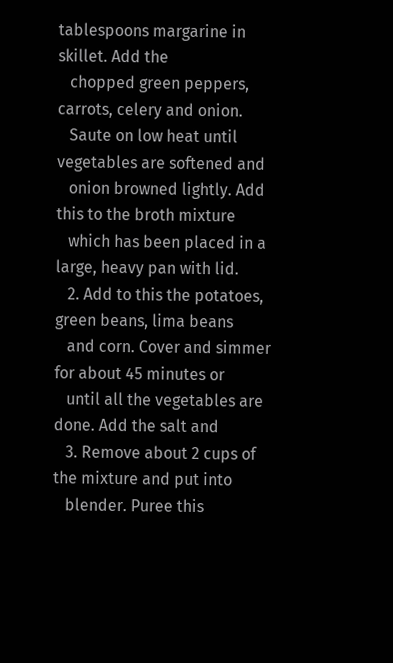tablespoons margarine in skillet. Add the
   chopped green peppers, carrots, celery and onion.
   Saute on low heat until vegetables are softened and
   onion browned lightly. Add this to the broth mixture
   which has been placed in a large, heavy pan with lid.
   2. Add to this the potatoes, green beans, lima beans
   and corn. Cover and simmer for about 45 minutes or
   until all the vegetables are done. Add the salt and
   3. Remove about 2 cups of the mixture and put into
   blender. Puree this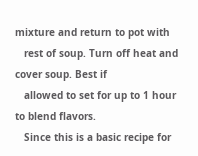mixture and return to pot with
   rest of soup. Turn off heat and cover soup. Best if
   allowed to set for up to 1 hour to blend flavors.
   Since this is a basic recipe for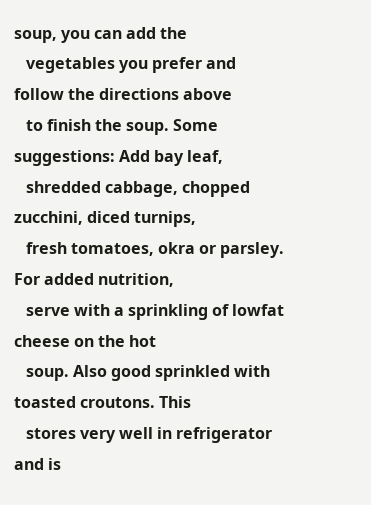soup, you can add the
   vegetables you prefer and follow the directions above
   to finish the soup. Some suggestions: Add bay leaf,
   shredded cabbage, chopped zucchini, diced turnips,
   fresh tomatoes, okra or parsley. For added nutrition,
   serve with a sprinkling of lowfat cheese on the hot
   soup. Also good sprinkled with toasted croutons. This
   stores very well in refrigerator and is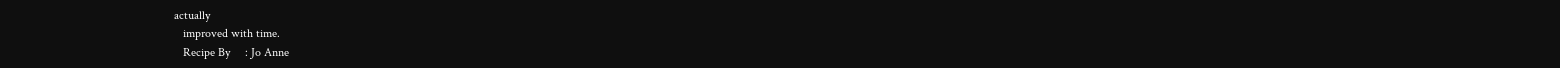actually
   improved with time.
   Recipe By     : Jo Anne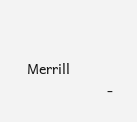Merrill
                    -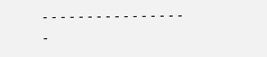- - - - - - - - - - - - - - - - -